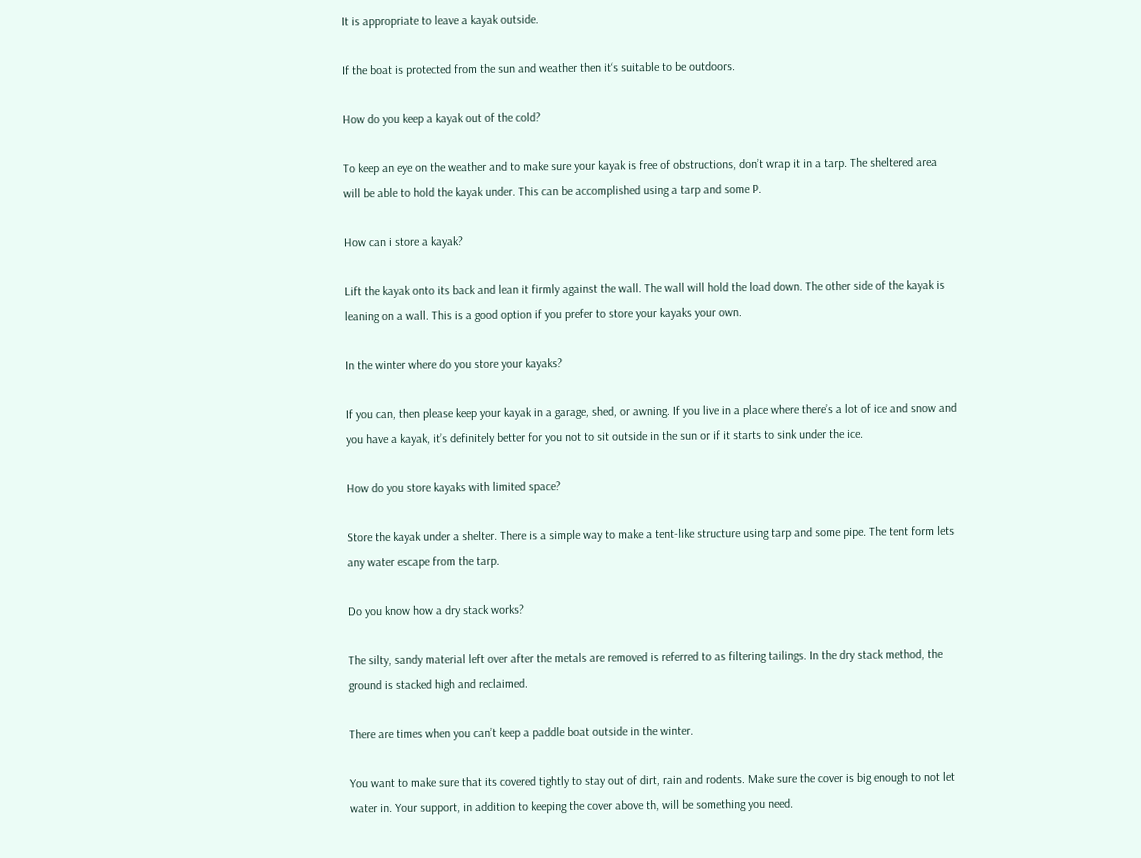It is appropriate to leave a kayak outside.

If the boat is protected from the sun and weather then it‘s suitable to be outdoors.

How do you keep a kayak out of the cold?

To keep an eye on the weather and to make sure your kayak is free of obstructions, don’t wrap it in a tarp. The sheltered area will be able to hold the kayak under. This can be accomplished using a tarp and some P.

How can i store a kayak?

Lift the kayak onto its back and lean it firmly against the wall. The wall will hold the load down. The other side of the kayak is leaning on a wall. This is a good option if you prefer to store your kayaks your own.

In the winter where do you store your kayaks?

If you can, then please keep your kayak in a garage, shed, or awning. If you live in a place where there’s a lot of ice and snow and you have a kayak, it’s definitely better for you not to sit outside in the sun or if it starts to sink under the ice.

How do you store kayaks with limited space?

Store the kayak under a shelter. There is a simple way to make a tent-like structure using tarp and some pipe. The tent form lets any water escape from the tarp.

Do you know how a dry stack works?

The silty, sandy material left over after the metals are removed is referred to as filtering tailings. In the dry stack method, the ground is stacked high and reclaimed.

There are times when you can’t keep a paddle boat outside in the winter.

You want to make sure that its covered tightly to stay out of dirt, rain and rodents. Make sure the cover is big enough to not let water in. Your support, in addition to keeping the cover above th, will be something you need.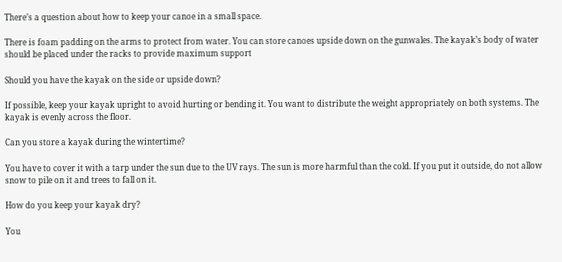There’s a question about how to keep your canoe in a small space.

There is foam padding on the arms to protect from water. You can store canoes upside down on the gunwales. The kayak’s body of water should be placed under the racks to provide maximum support

Should you have the kayak on the side or upside down?

If possible, keep your kayak upright to avoid hurting or bending it. You want to distribute the weight appropriately on both systems. The kayak is evenly across the floor.

Can you store a kayak during the wintertime?

You have to cover it with a tarp under the sun due to the UV rays. The sun is more harmful than the cold. If you put it outside, do not allow snow to pile on it and trees to fall on it.

How do you keep your kayak dry?

You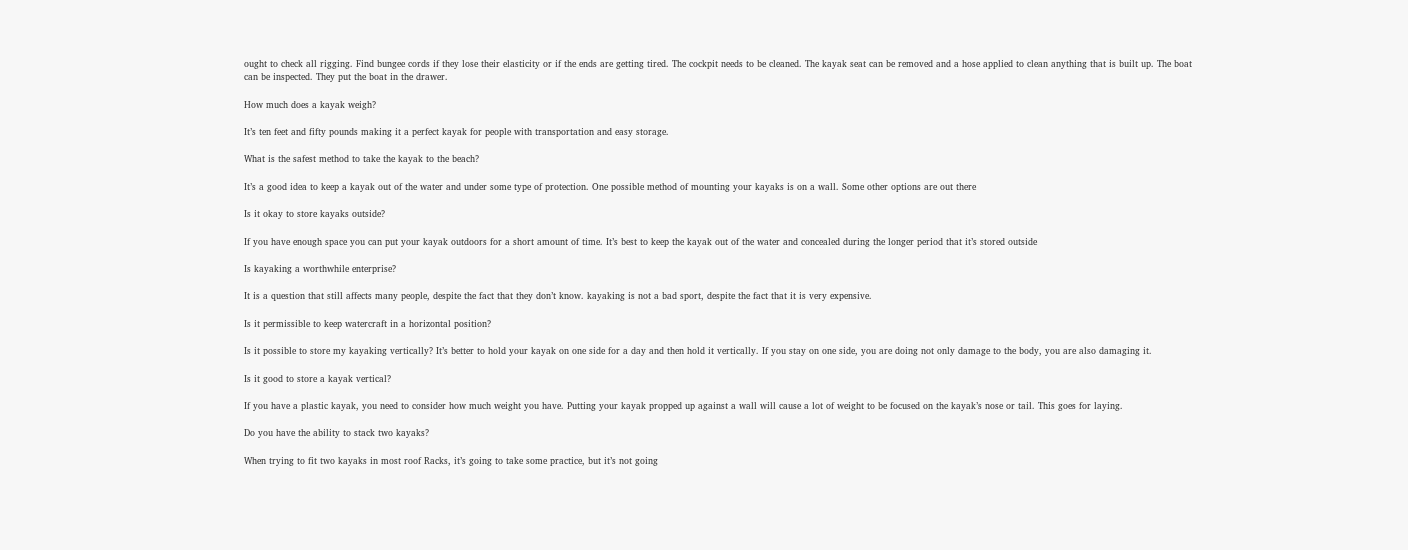ought to check all rigging. Find bungee cords if they lose their elasticity or if the ends are getting tired. The cockpit needs to be cleaned. The kayak seat can be removed and a hose applied to clean anything that is built up. The boat can be inspected. They put the boat in the drawer.

How much does a kayak weigh?

It’s ten feet and fifty pounds making it a perfect kayak for people with transportation and easy storage.

What is the safest method to take the kayak to the beach?

It’s a good idea to keep a kayak out of the water and under some type of protection. One possible method of mounting your kayaks is on a wall. Some other options are out there

Is it okay to store kayaks outside?

If you have enough space you can put your kayak outdoors for a short amount of time. It’s best to keep the kayak out of the water and concealed during the longer period that it’s stored outside

Is kayaking a worthwhile enterprise?

It is a question that still affects many people, despite the fact that they don’t know. kayaking is not a bad sport, despite the fact that it is very expensive.

Is it permissible to keep watercraft in a horizontal position?

Is it possible to store my kayaking vertically? It’s better to hold your kayak on one side for a day and then hold it vertically. If you stay on one side, you are doing not only damage to the body, you are also damaging it.

Is it good to store a kayak vertical?

If you have a plastic kayak, you need to consider how much weight you have. Putting your kayak propped up against a wall will cause a lot of weight to be focused on the kayak’s nose or tail. This goes for laying.

Do you have the ability to stack two kayaks?

When trying to fit two kayaks in most roof Racks, it’s going to take some practice, but it’s not going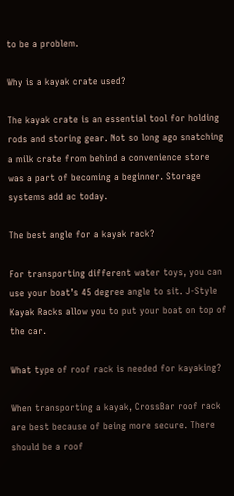to be a problem.

Why is a kayak crate used?

The kayak crate is an essential tool for holding rods and storing gear. Not so long ago snatching a milk crate from behind a convenience store was a part of becoming a beginner. Storage systems add ac today.

The best angle for a kayak rack?

For transporting different water toys, you can use your boat’s 45 degree angle to sit. J-Style Kayak Racks allow you to put your boat on top of the car.

What type of roof rack is needed for kayaking?

When transporting a kayak, CrossBar roof rack are best because of being more secure. There should be a roof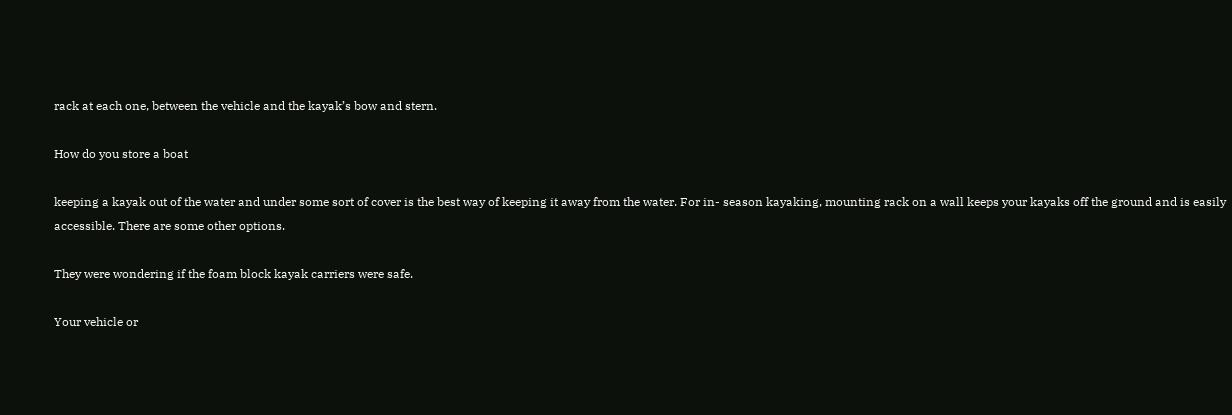rack at each one, between the vehicle and the kayak’s bow and stern.

How do you store a boat

keeping a kayak out of the water and under some sort of cover is the best way of keeping it away from the water. For in- season kayaking, mounting rack on a wall keeps your kayaks off the ground and is easily accessible. There are some other options.

They were wondering if the foam block kayak carriers were safe.

Your vehicle or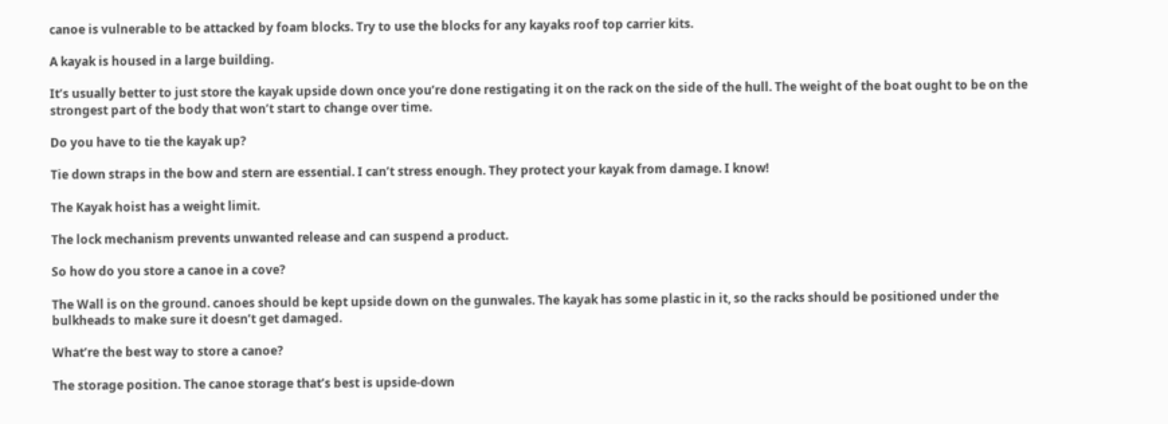canoe is vulnerable to be attacked by foam blocks. Try to use the blocks for any kayaks roof top carrier kits.

A kayak is housed in a large building.

It’s usually better to just store the kayak upside down once you’re done restigating it on the rack on the side of the hull. The weight of the boat ought to be on the strongest part of the body that won’t start to change over time.

Do you have to tie the kayak up?

Tie down straps in the bow and stern are essential. I can’t stress enough. They protect your kayak from damage. I know!

The Kayak hoist has a weight limit.

The lock mechanism prevents unwanted release and can suspend a product.

So how do you store a canoe in a cove?

The Wall is on the ground. canoes should be kept upside down on the gunwales. The kayak has some plastic in it, so the racks should be positioned under the bulkheads to make sure it doesn’t get damaged.

What’re the best way to store a canoe?

The storage position. The canoe storage that’s best is upside-down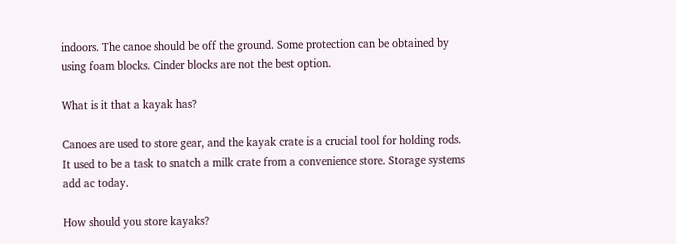indoors. The canoe should be off the ground. Some protection can be obtained by using foam blocks. Cinder blocks are not the best option.

What is it that a kayak has?

Canoes are used to store gear, and the kayak crate is a crucial tool for holding rods. It used to be a task to snatch a milk crate from a convenience store. Storage systems add ac today.

How should you store kayaks?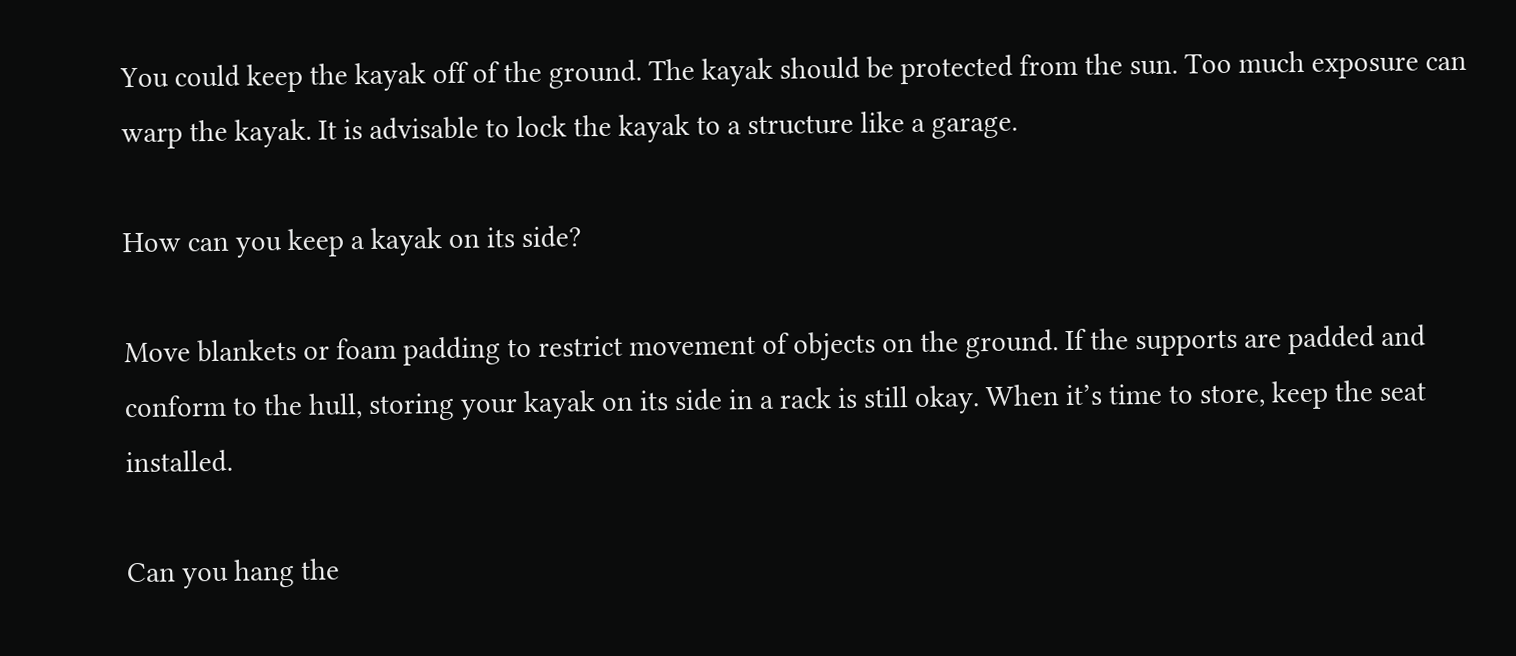You could keep the kayak off of the ground. The kayak should be protected from the sun. Too much exposure can warp the kayak. It is advisable to lock the kayak to a structure like a garage.

How can you keep a kayak on its side?

Move blankets or foam padding to restrict movement of objects on the ground. If the supports are padded and conform to the hull, storing your kayak on its side in a rack is still okay. When it’s time to store, keep the seat installed.

Can you hang the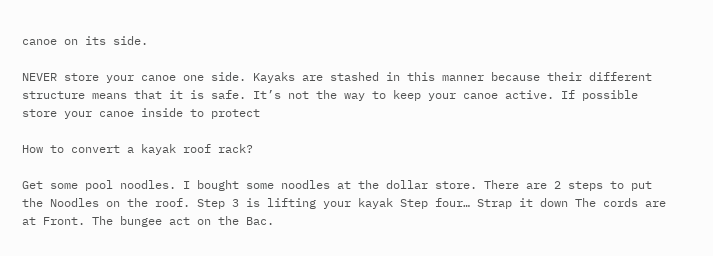canoe on its side.

NEVER store your canoe one side. Kayaks are stashed in this manner because their different structure means that it is safe. It’s not the way to keep your canoe active. If possible store your canoe inside to protect

How to convert a kayak roof rack?

Get some pool noodles. I bought some noodles at the dollar store. There are 2 steps to put the Noodles on the roof. Step 3 is lifting your kayak Step four… Strap it down The cords are at Front. The bungee act on the Bac.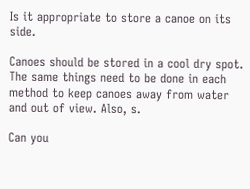Is it appropriate to store a canoe on its side.

Canoes should be stored in a cool dry spot. The same things need to be done in each method to keep canoes away from water and out of view. Also, s.

Can you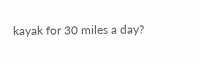kayak for 30 miles a day?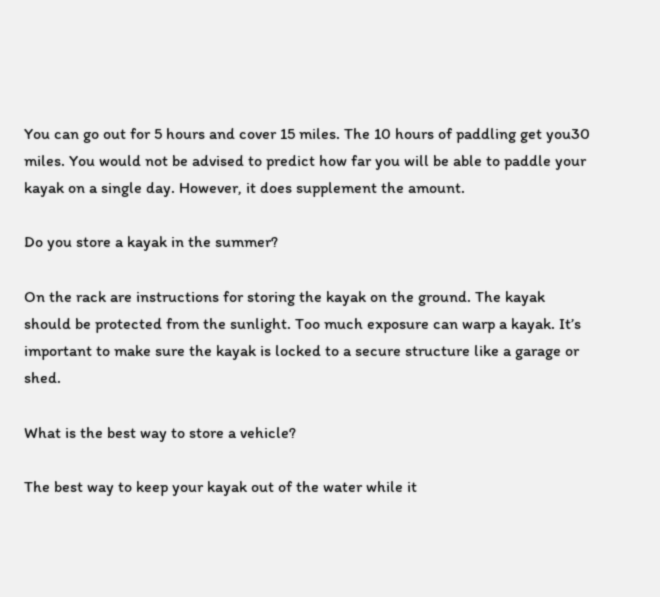You can go out for 5 hours and cover 15 miles. The 10 hours of paddling get you30 miles. You would not be advised to predict how far you will be able to paddle your kayak on a single day. However, it does supplement the amount.

Do you store a kayak in the summer?

On the rack are instructions for storing the kayak on the ground. The kayak should be protected from the sunlight. Too much exposure can warp a kayak. It’s important to make sure the kayak is locked to a secure structure like a garage or shed.

What is the best way to store a vehicle?

The best way to keep your kayak out of the water while it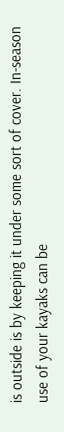is outside is by keeping it under some sort of cover. In-season use of your kayaks can be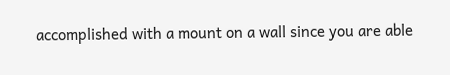accomplished with a mount on a wall since you are able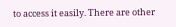to access it easily. There are other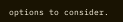options to consider.